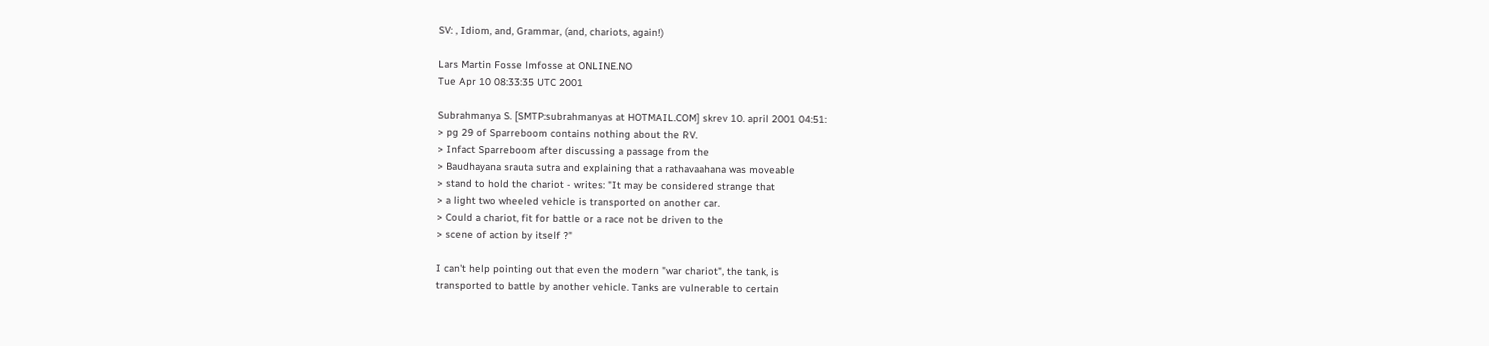SV: , Idiom, and, Grammar, (and, chariots, again!)

Lars Martin Fosse lmfosse at ONLINE.NO
Tue Apr 10 08:33:35 UTC 2001

Subrahmanya S. [SMTP:subrahmanyas at HOTMAIL.COM] skrev 10. april 2001 04:51:
> pg 29 of Sparreboom contains nothing about the RV.
> Infact Sparreboom after discussing a passage from the
> Baudhayana srauta sutra and explaining that a rathavaahana was moveable
> stand to hold the chariot - writes: "It may be considered strange that
> a light two wheeled vehicle is transported on another car.
> Could a chariot, fit for battle or a race not be driven to the
> scene of action by itself ?"

I can't help pointing out that even the modern "war chariot", the tank, is
transported to battle by another vehicle. Tanks are vulnerable to certain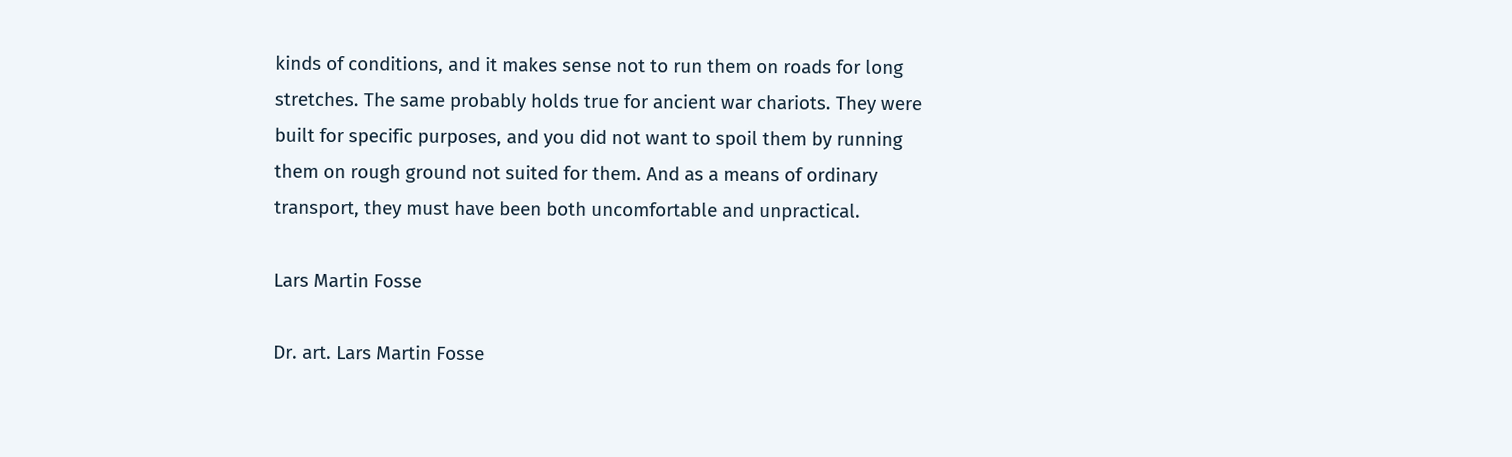kinds of conditions, and it makes sense not to run them on roads for long
stretches. The same probably holds true for ancient war chariots. They were
built for specific purposes, and you did not want to spoil them by running
them on rough ground not suited for them. And as a means of ordinary
transport, they must have been both uncomfortable and unpractical.

Lars Martin Fosse

Dr. art. Lars Martin Fosse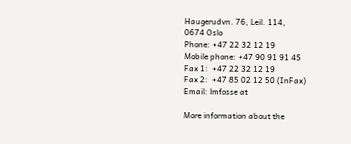Haugerudvn. 76, Leil. 114,
0674 Oslo
Phone: +47 22 32 12 19
Mobile phone: +47 90 91 91 45
Fax 1:  +47 22 32 12 19
Fax 2:  +47 85 02 12 50 (InFax)
Email: lmfosse at

More information about the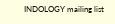INDOLOGY mailing list